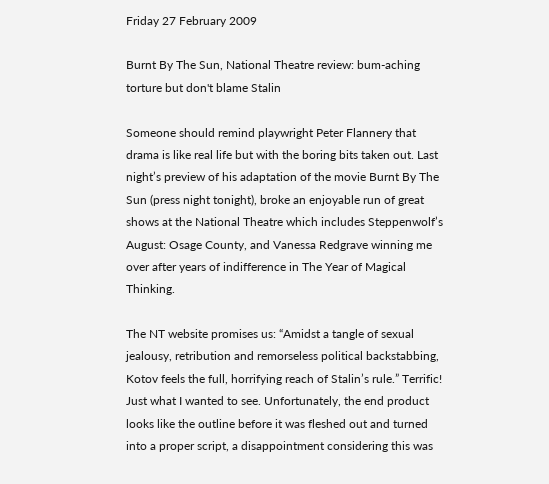Friday 27 February 2009

Burnt By The Sun, National Theatre review: bum-aching torture but don't blame Stalin

Someone should remind playwright Peter Flannery that drama is like real life but with the boring bits taken out. Last night’s preview of his adaptation of the movie Burnt By The Sun (press night tonight), broke an enjoyable run of great shows at the National Theatre which includes Steppenwolf’s August: Osage County, and Vanessa Redgrave winning me over after years of indifference in The Year of Magical Thinking.

The NT website promises us: “Amidst a tangle of sexual jealousy, retribution and remorseless political backstabbing, Kotov feels the full, horrifying reach of Stalin’s rule.” Terrific! Just what I wanted to see. Unfortunately, the end product looks like the outline before it was fleshed out and turned into a proper script, a disappointment considering this was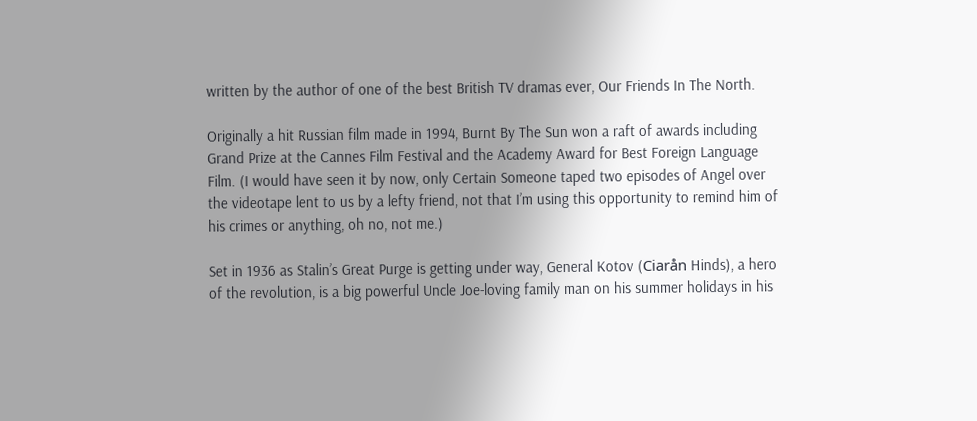written by the author of one of the best British TV dramas ever, Our Friends In The North.

Originally a hit Russian film made in 1994, Burnt By The Sun won a raft of awards including Grand Prize at the Cannes Film Festival and the Academy Award for Best Foreign Language Film. (I would have seen it by now, only Certain Someone taped two episodes of Angel over the videotape lent to us by a lefty friend, not that I’m using this opportunity to remind him of his crimes or anything, oh no, not me.)

Set in 1936 as Stalin’s Great Purge is getting under way, General Kotov (Ciarån Hinds), a hero of the revolution, is a big powerful Uncle Joe-loving family man on his summer holidays in his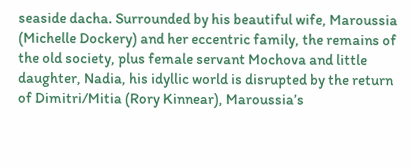seaside dacha. Surrounded by his beautiful wife, Maroussia (Michelle Dockery) and her eccentric family, the remains of the old society, plus female servant Mochova and little daughter, Nadia, his idyllic world is disrupted by the return of Dimitri/Mitia (Rory Kinnear), Maroussia’s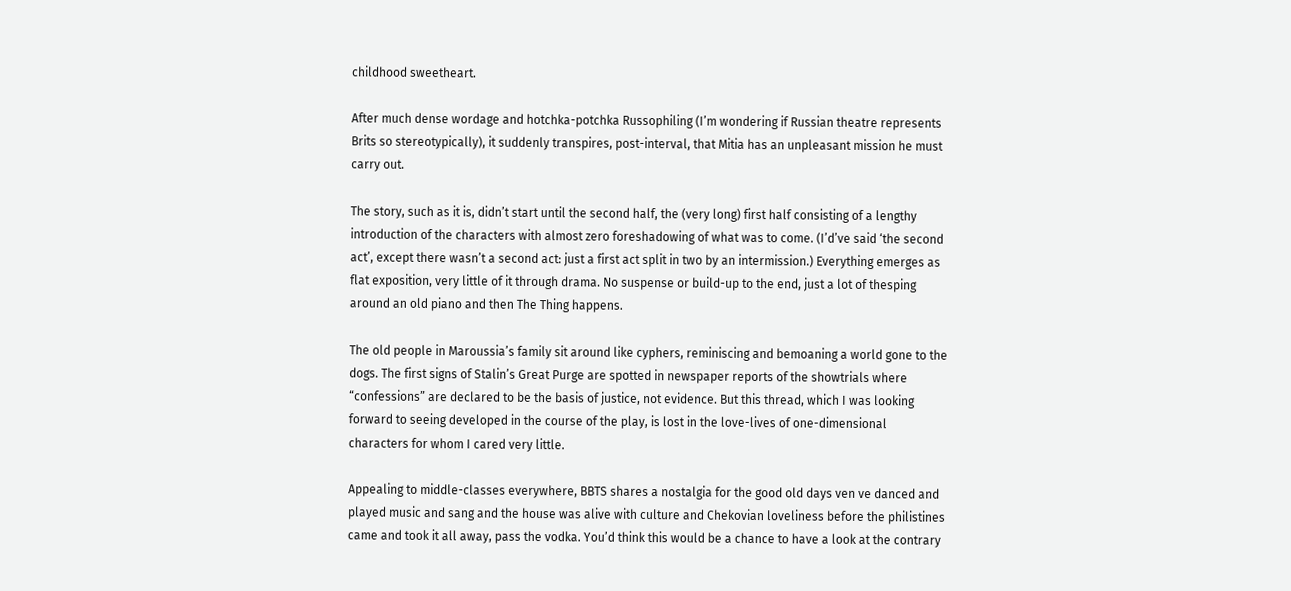childhood sweetheart.

After much dense wordage and hotchka-potchka Russophiling (I’m wondering if Russian theatre represents Brits so stereotypically), it suddenly transpires, post-interval, that Mitia has an unpleasant mission he must carry out.

The story, such as it is, didn’t start until the second half, the (very long) first half consisting of a lengthy introduction of the characters with almost zero foreshadowing of what was to come. (I’d’ve said ‘the second act’, except there wasn’t a second act: just a first act split in two by an intermission.) Everything emerges as flat exposition, very little of it through drama. No suspense or build-up to the end, just a lot of thesping around an old piano and then The Thing happens.

The old people in Maroussia’s family sit around like cyphers, reminiscing and bemoaning a world gone to the dogs. The first signs of Stalin’s Great Purge are spotted in newspaper reports of the showtrials where “confessions” are declared to be the basis of justice, not evidence. But this thread, which I was looking forward to seeing developed in the course of the play, is lost in the love-lives of one-dimensional characters for whom I cared very little.

Appealing to middle-classes everywhere, BBTS shares a nostalgia for the good old days ven ve danced and played music and sang and the house was alive with culture and Chekovian loveliness before the philistines came and took it all away, pass the vodka. You’d think this would be a chance to have a look at the contrary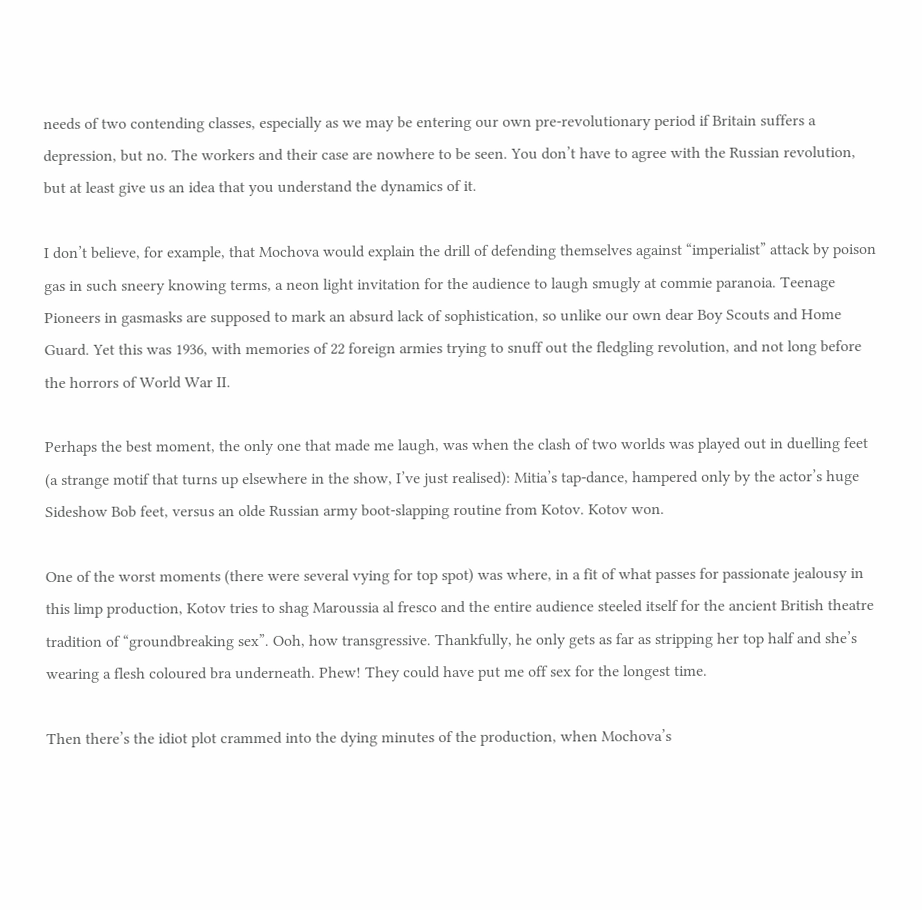needs of two contending classes, especially as we may be entering our own pre-revolutionary period if Britain suffers a depression, but no. The workers and their case are nowhere to be seen. You don’t have to agree with the Russian revolution, but at least give us an idea that you understand the dynamics of it.

I don’t believe, for example, that Mochova would explain the drill of defending themselves against “imperialist” attack by poison gas in such sneery knowing terms, a neon light invitation for the audience to laugh smugly at commie paranoia. Teenage Pioneers in gasmasks are supposed to mark an absurd lack of sophistication, so unlike our own dear Boy Scouts and Home Guard. Yet this was 1936, with memories of 22 foreign armies trying to snuff out the fledgling revolution, and not long before the horrors of World War II.

Perhaps the best moment, the only one that made me laugh, was when the clash of two worlds was played out in duelling feet (a strange motif that turns up elsewhere in the show, I’ve just realised): Mitia’s tap-dance, hampered only by the actor’s huge Sideshow Bob feet, versus an olde Russian army boot-slapping routine from Kotov. Kotov won.

One of the worst moments (there were several vying for top spot) was where, in a fit of what passes for passionate jealousy in this limp production, Kotov tries to shag Maroussia al fresco and the entire audience steeled itself for the ancient British theatre tradition of “groundbreaking sex”. Ooh, how transgressive. Thankfully, he only gets as far as stripping her top half and she’s wearing a flesh coloured bra underneath. Phew! They could have put me off sex for the longest time.

Then there’s the idiot plot crammed into the dying minutes of the production, when Mochova’s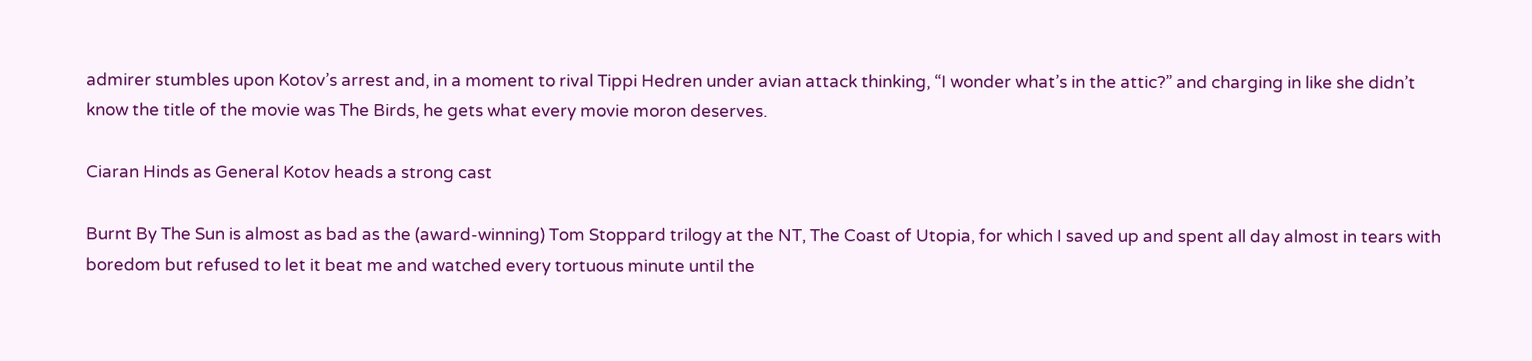admirer stumbles upon Kotov’s arrest and, in a moment to rival Tippi Hedren under avian attack thinking, “I wonder what’s in the attic?” and charging in like she didn’t know the title of the movie was The Birds, he gets what every movie moron deserves.

Ciaran Hinds as General Kotov heads a strong cast

Burnt By The Sun is almost as bad as the (award-winning) Tom Stoppard trilogy at the NT, The Coast of Utopia, for which I saved up and spent all day almost in tears with boredom but refused to let it beat me and watched every tortuous minute until the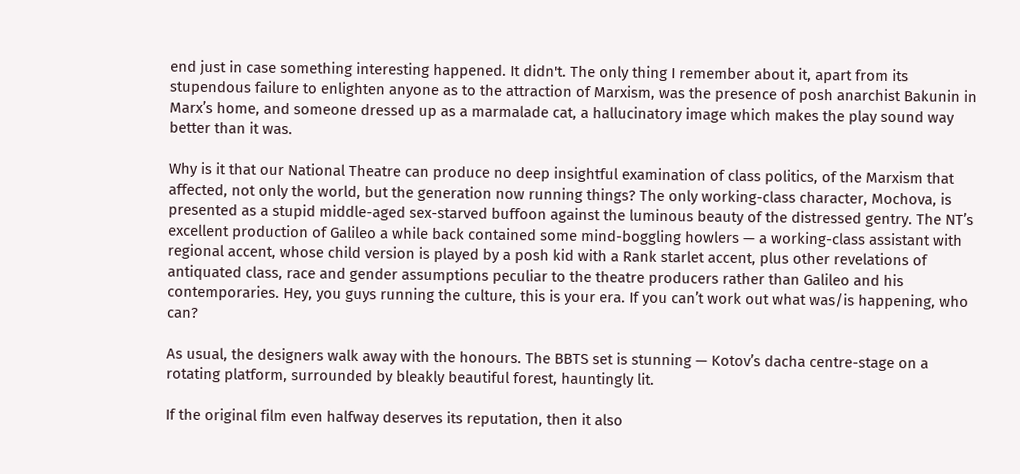end just in case something interesting happened. It didn't. The only thing I remember about it, apart from its stupendous failure to enlighten anyone as to the attraction of Marxism, was the presence of posh anarchist Bakunin in Marx’s home, and someone dressed up as a marmalade cat, a hallucinatory image which makes the play sound way better than it was.

Why is it that our National Theatre can produce no deep insightful examination of class politics, of the Marxism that affected, not only the world, but the generation now running things? The only working-class character, Mochova, is presented as a stupid middle-aged sex-starved buffoon against the luminous beauty of the distressed gentry. The NT’s excellent production of Galileo a while back contained some mind-boggling howlers — a working-class assistant with regional accent, whose child version is played by a posh kid with a Rank starlet accent, plus other revelations of antiquated class, race and gender assumptions peculiar to the theatre producers rather than Galileo and his contemporaries. Hey, you guys running the culture, this is your era. If you can’t work out what was/is happening, who can?

As usual, the designers walk away with the honours. The BBTS set is stunning — Kotov’s dacha centre-stage on a rotating platform, surrounded by bleakly beautiful forest, hauntingly lit.

If the original film even halfway deserves its reputation, then it also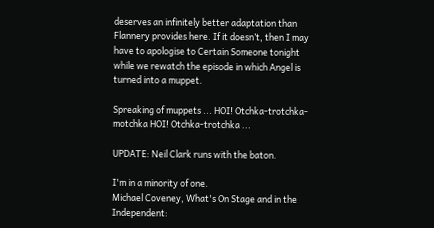deserves an infinitely better adaptation than Flannery provides here. If it doesn’t, then I may have to apologise to Certain Someone tonight while we rewatch the episode in which Angel is turned into a muppet.

Spreaking of muppets ... HOI! Otchka-trotchka-motchka HOI! Otchka-trotchka ...

UPDATE: Neil Clark runs with the baton.

I'm in a minority of one.
Michael Coveney, What's On Stage and in the Independent: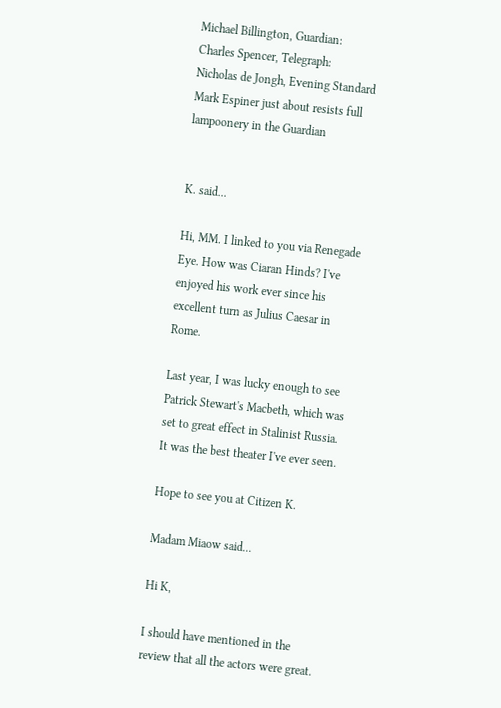Michael Billington, Guardian:
Charles Spencer, Telegraph:
Nicholas de Jongh, Evening Standard
Mark Espiner just about resists full lampoonery in the Guardian


K. said...

Hi, MM. I linked to you via Renegade Eye. How was Ciaran Hinds? I've enjoyed his work ever since his excellent turn as Julius Caesar in Rome.

Last year, I was lucky enough to see Patrick Stewart's Macbeth, which was set to great effect in Stalinist Russia. It was the best theater I've ever seen.

Hope to see you at Citizen K.

Madam Miaow said...

Hi K,

I should have mentioned in the review that all the actors were great.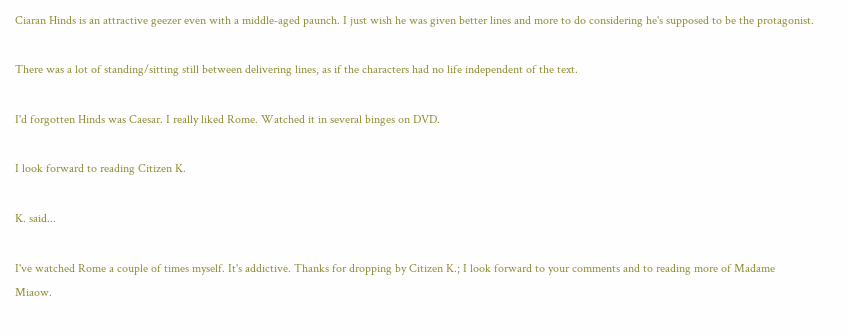Ciaran Hinds is an attractive geezer even with a middle-aged paunch. I just wish he was given better lines and more to do considering he's supposed to be the protagonist.

There was a lot of standing/sitting still between delivering lines, as if the characters had no life independent of the text.

I'd forgotten Hinds was Caesar. I really liked Rome. Watched it in several binges on DVD.

I look forward to reading Citizen K.

K. said...

I've watched Rome a couple of times myself. It's addictive. Thanks for dropping by Citizen K.; I look forward to your comments and to reading more of Madame Miaow.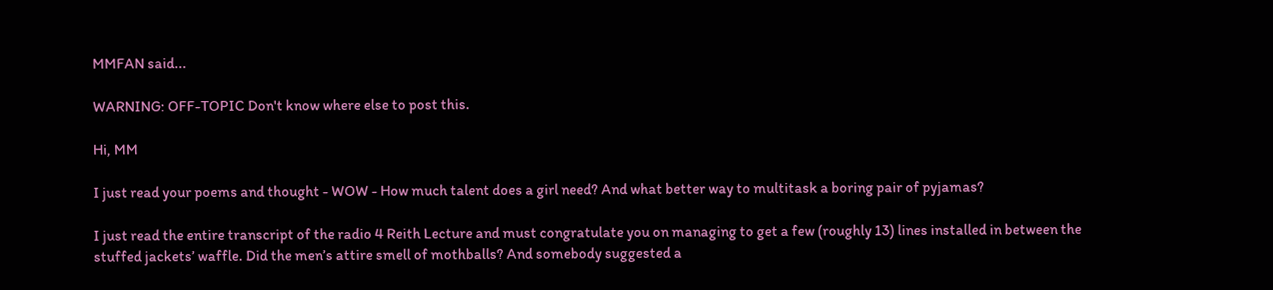MMFAN said...

WARNING: OFF-TOPIC Don't know where else to post this.

Hi, MM

I just read your poems and thought - WOW - How much talent does a girl need? And what better way to multitask a boring pair of pyjamas?

I just read the entire transcript of the radio 4 Reith Lecture and must congratulate you on managing to get a few (roughly 13) lines installed in between the stuffed jackets’ waffle. Did the men’s attire smell of mothballs? And somebody suggested a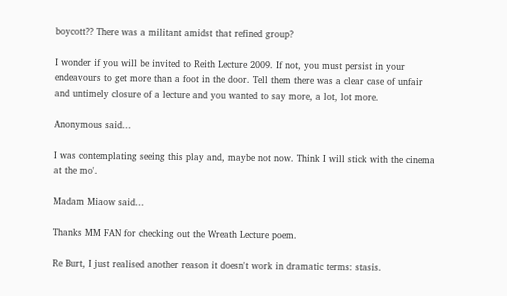boycott?? There was a militant amidst that refined group?

I wonder if you will be invited to Reith Lecture 2009. If not, you must persist in your endeavours to get more than a foot in the door. Tell them there was a clear case of unfair and untimely closure of a lecture and you wanted to say more, a lot, lot more.

Anonymous said...

I was contemplating seeing this play and, maybe not now. Think I will stick with the cinema at the mo'.

Madam Miaow said...

Thanks MM FAN for checking out the Wreath Lecture poem.

Re Burt, I just realised another reason it doesn't work in dramatic terms: stasis.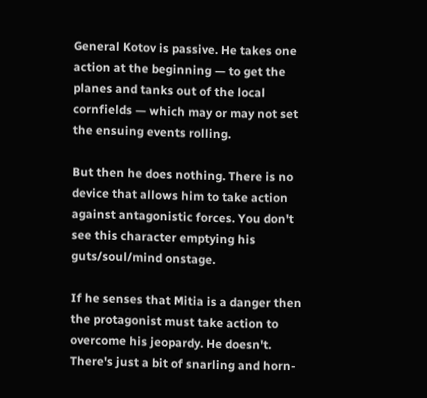General Kotov is passive. He takes one action at the beginning — to get the planes and tanks out of the local cornfields — which may or may not set the ensuing events rolling.

But then he does nothing. There is no device that allows him to take action against antagonistic forces. You don't see this character emptying his guts/soul/mind onstage.

If he senses that Mitia is a danger then the protagonist must take action to overcome his jeopardy. He doesn't. There's just a bit of snarling and horn-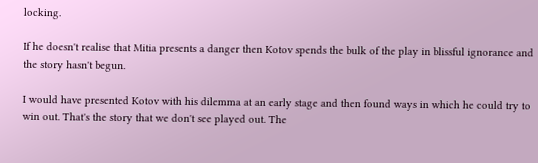locking.

If he doesn't realise that Mitia presents a danger then Kotov spends the bulk of the play in blissful ignorance and the story hasn't begun.

I would have presented Kotov with his dilemma at an early stage and then found ways in which he could try to win out. That's the story that we don't see played out. The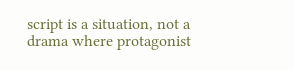script is a situation, not a drama where protagonist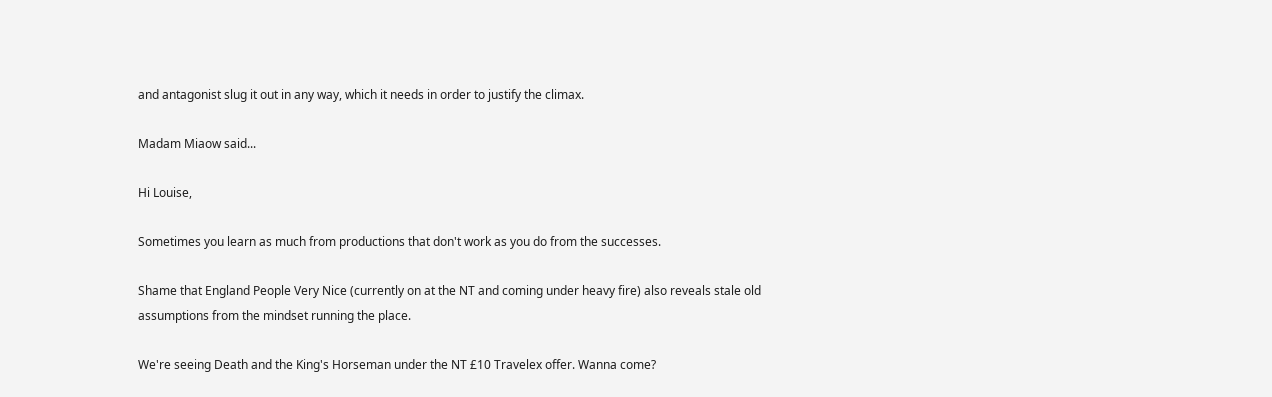and antagonist slug it out in any way, which it needs in order to justify the climax.

Madam Miaow said...

Hi Louise,

Sometimes you learn as much from productions that don't work as you do from the successes.

Shame that England People Very Nice (currently on at the NT and coming under heavy fire) also reveals stale old assumptions from the mindset running the place.

We're seeing Death and the King's Horseman under the NT £10 Travelex offer. Wanna come?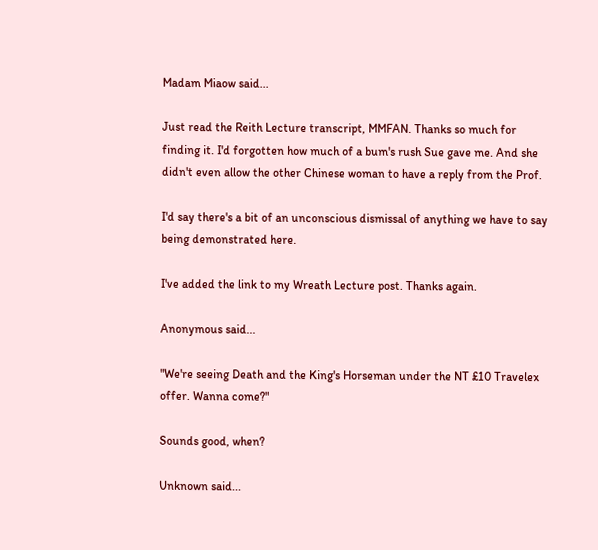Madam Miaow said...

Just read the Reith Lecture transcript, MMFAN. Thanks so much for finding it. I'd forgotten how much of a bum's rush Sue gave me. And she didn't even allow the other Chinese woman to have a reply from the Prof.

I'd say there's a bit of an unconscious dismissal of anything we have to say being demonstrated here.

I've added the link to my Wreath Lecture post. Thanks again.

Anonymous said...

"We're seeing Death and the King's Horseman under the NT £10 Travelex offer. Wanna come?"

Sounds good, when?

Unknown said...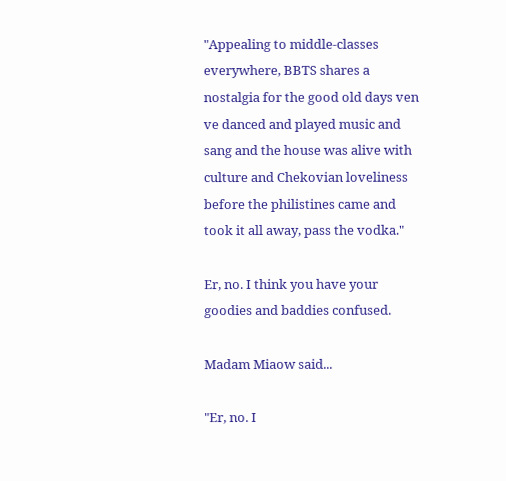"Appealing to middle-classes everywhere, BBTS shares a nostalgia for the good old days ven ve danced and played music and sang and the house was alive with culture and Chekovian loveliness before the philistines came and took it all away, pass the vodka."

Er, no. I think you have your goodies and baddies confused.

Madam Miaow said...

"Er, no. I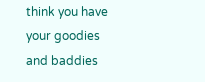think you have your goodies and baddies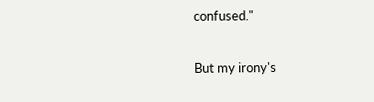confused."

But my irony's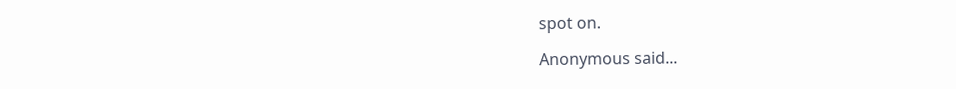spot on.

Anonymous said...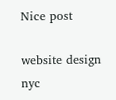Nice post

website design nyc